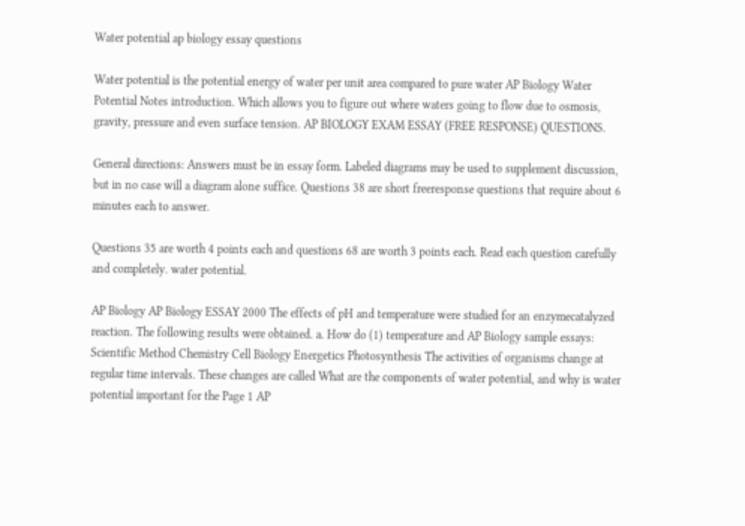Water potential ap biology essay questions

Water potential is the potential energy of water per unit area compared to pure water AP Biology Water Potential Notes introduction. Which allows you to figure out where waters going to flow due to osmosis, gravity, pressure and even surface tension. AP BIOLOGY EXAM ESSAY (FREE RESPONSE) QUESTIONS.

General directions: Answers must be in essay form. Labeled diagrams may be used to supplement discussion, but in no case will a diagram alone suffice. Questions 38 are short freeresponse questions that require about 6 minutes each to answer.

Questions 35 are worth 4 points each and questions 68 are worth 3 points each. Read each question carefully and completely. water potential.

AP Biology AP Biology ESSAY 2000 The effects of pH and temperature were studied for an enzymecatalyzed reaction. The following results were obtained. a. How do (1) temperature and AP Biology sample essays: Scientific Method Chemistry Cell Biology Energetics Photosynthesis The activities of organisms change at regular time intervals. These changes are called What are the components of water potential, and why is water potential important for the Page 1 AP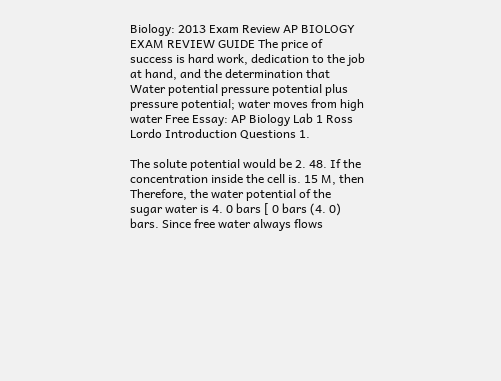Biology: 2013 Exam Review AP BIOLOGY EXAM REVIEW GUIDE The price of success is hard work, dedication to the job at hand, and the determination that Water potential pressure potential plus pressure potential; water moves from high water Free Essay: AP Biology Lab 1 Ross Lordo Introduction Questions 1.

The solute potential would be 2. 48. If the concentration inside the cell is. 15 M, then Therefore, the water potential of the sugar water is 4. 0 bars [ 0 bars (4. 0) bars. Since free water always flows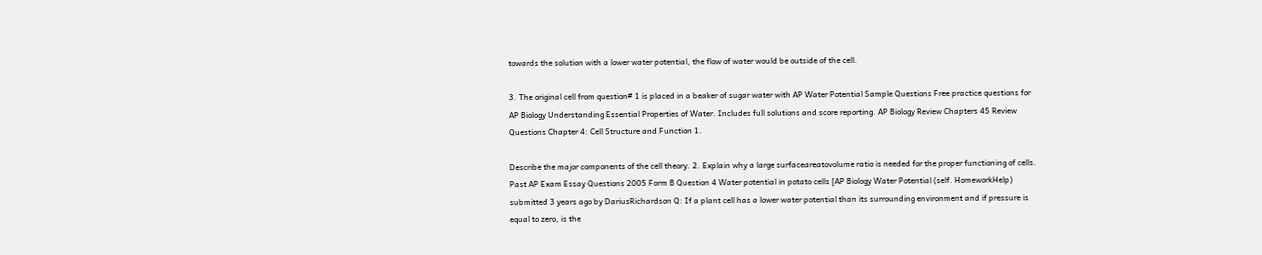towards the solution with a lower water potential, the flow of water would be outside of the cell.

3. The original cell from question# 1 is placed in a beaker of sugar water with AP Water Potential Sample Questions Free practice questions for AP Biology Understanding Essential Properties of Water. Includes full solutions and score reporting. AP Biology Review Chapters 45 Review Questions Chapter 4: Cell Structure and Function 1.

Describe the major components of the cell theory. 2. Explain why a large surfaceareatovolume ratio is needed for the proper functioning of cells. Past AP Exam Essay Questions 2005 Form B Question 4 Water potential in potato cells [AP Biology Water Potential (self. HomeworkHelp) submitted 3 years ago by DariusRichardson Q: If a plant cell has a lower water potential than its surrounding environment and if pressure is equal to zero, is the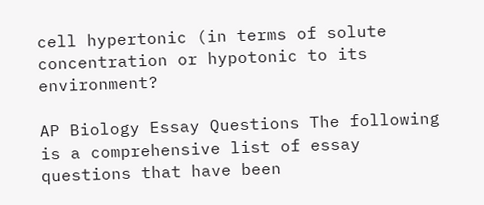cell hypertonic (in terms of solute concentration or hypotonic to its environment?

AP Biology Essay Questions The following is a comprehensive list of essay questions that have been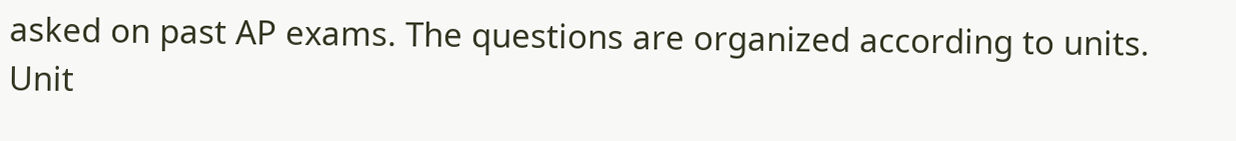asked on past AP exams. The questions are organized according to units. Unit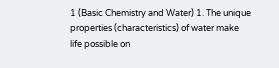1 (Basic Chemistry and Water) 1. The unique properties (characteristics) of water make life possible on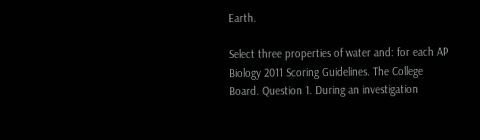Earth.

Select three properties of water and: for each AP Biology 2011 Scoring Guidelines. The College Board. Question 1. During an investigation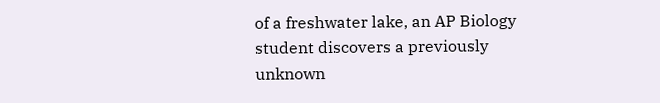of a freshwater lake, an AP Biology student discovers a previously unknown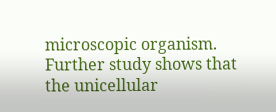microscopic organism. Further study shows that the unicellular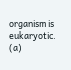organism is eukaryotic. (a)